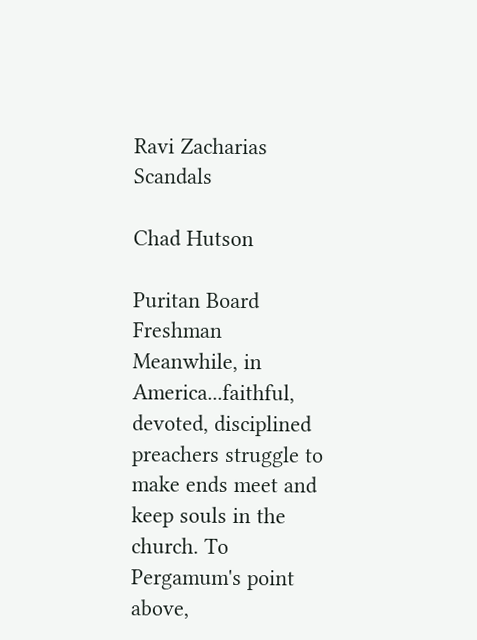Ravi Zacharias Scandals

Chad Hutson

Puritan Board Freshman
Meanwhile, in America...faithful, devoted, disciplined preachers struggle to make ends meet and keep souls in the church. To Pergamum's point above,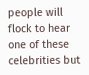people will flock to hear one of these celebrities but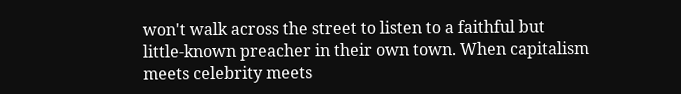won't walk across the street to listen to a faithful but little-known preacher in their own town. When capitalism meets celebrity meets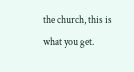the church, this is what you get.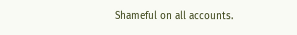Shameful on all accounts.